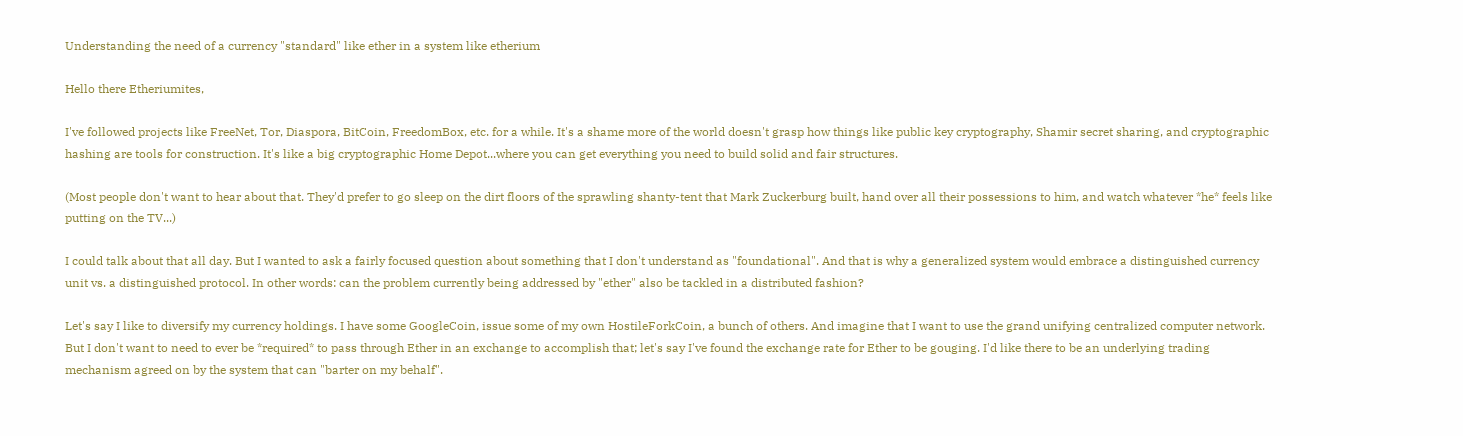Understanding the need of a currency "standard" like ether in a system like etherium

Hello there Etheriumites,

I've followed projects like FreeNet, Tor, Diaspora, BitCoin, FreedomBox, etc. for a while. It's a shame more of the world doesn't grasp how things like public key cryptography, Shamir secret sharing, and cryptographic hashing are tools for construction. It's like a big cryptographic Home Depot...where you can get everything you need to build solid and fair structures.

(Most people don't want to hear about that. They'd prefer to go sleep on the dirt floors of the sprawling shanty-tent that Mark Zuckerburg built, hand over all their possessions to him, and watch whatever *he* feels like putting on the TV...)

I could talk about that all day. But I wanted to ask a fairly focused question about something that I don't understand as "foundational". And that is why a generalized system would embrace a distinguished currency unit vs. a distinguished protocol. In other words: can the problem currently being addressed by "ether" also be tackled in a distributed fashion?

Let's say I like to diversify my currency holdings. I have some GoogleCoin, issue some of my own HostileForkCoin, a bunch of others. And imagine that I want to use the grand unifying centralized computer network. But I don't want to need to ever be *required* to pass through Ether in an exchange to accomplish that; let's say I've found the exchange rate for Ether to be gouging. I'd like there to be an underlying trading mechanism agreed on by the system that can "barter on my behalf".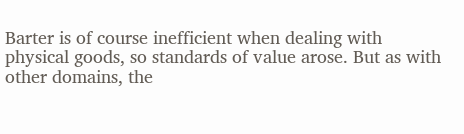Barter is of course inefficient when dealing with physical goods, so standards of value arose. But as with other domains, the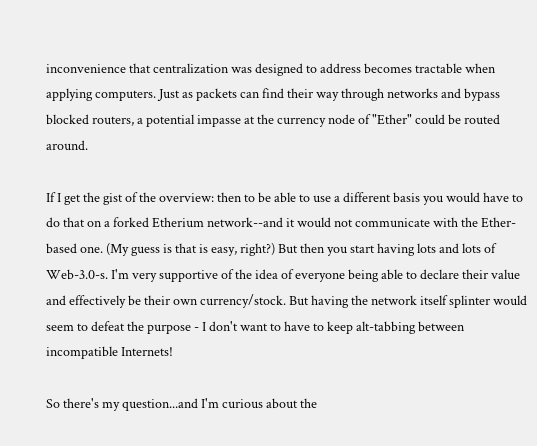inconvenience that centralization was designed to address becomes tractable when applying computers. Just as packets can find their way through networks and bypass blocked routers, a potential impasse at the currency node of "Ether" could be routed around.

If I get the gist of the overview: then to be able to use a different basis you would have to do that on a forked Etherium network--and it would not communicate with the Ether-based one. (My guess is that is easy, right?) But then you start having lots and lots of Web-3.0-s. I'm very supportive of the idea of everyone being able to declare their value and effectively be their own currency/stock. But having the network itself splinter would seem to defeat the purpose - I don't want to have to keep alt-tabbing between incompatible Internets!

So there's my question...and I'm curious about the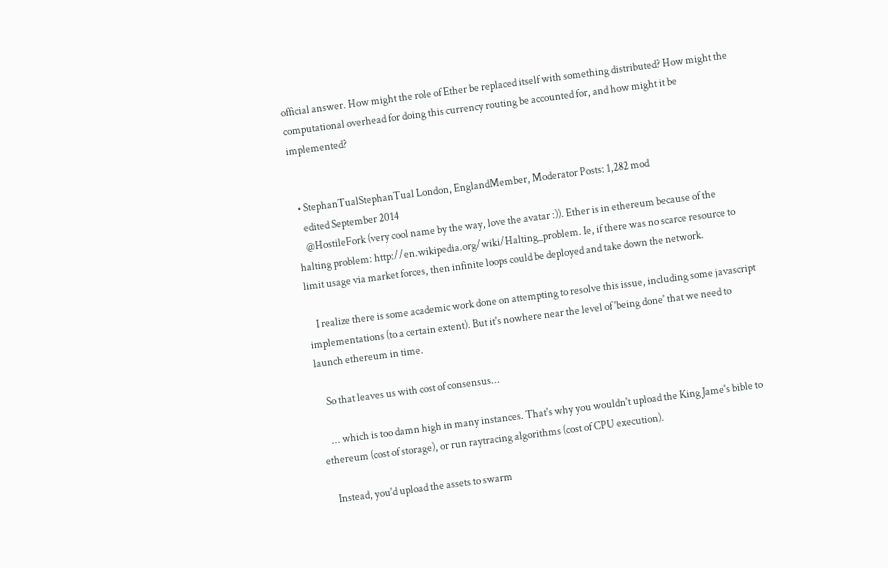official answer. How might the role of Ether be replaced itself with something distributed? How might the computational overhead for doing this currency routing be accounted for, and how might it be implemented?


  • StephanTualStephanTual London, EnglandMember, Moderator Posts: 1,282 mod
    edited September 2014
    @HostileFork (very cool name by the way, love the avatar :)). Ether is in ethereum because of the halting problem: http://en.wikipedia.org/wiki/Halting_problem. Ie, if there was no scarce resource to limit usage via market forces, then infinite loops could be deployed and take down the network.

    I realize there is some academic work done on attempting to resolve this issue, including some javascript implementations (to a certain extent). But it's nowhere near the level of 'being done' that we need to launch ethereum in time.

    So that leaves us with cost of consensus...

    ... which is too damn high in many instances. That's why you wouldn't upload the King Jame's bible to ethereum (cost of storage), or run raytracing algorithms (cost of CPU execution).

    Instead, you'd upload the assets to swarm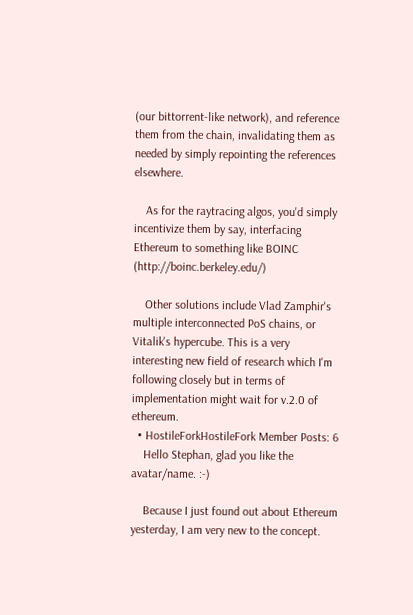(our bittorrent-like network), and reference them from the chain, invalidating them as needed by simply repointing the references elsewhere.

    As for the raytracing algos, you'd simply incentivize them by say, interfacing Ethereum to something like BOINC (http://boinc.berkeley.edu/)

    Other solutions include Vlad Zamphir's multiple interconnected PoS chains, or Vitalik's hypercube. This is a very interesting new field of research which I'm following closely but in terms of implementation might wait for v.2.0 of ethereum.
  • HostileForkHostileFork Member Posts: 6
    Hello Stephan, glad you like the avatar/name. :-)

    Because I just found out about Ethereum yesterday, I am very new to the concept.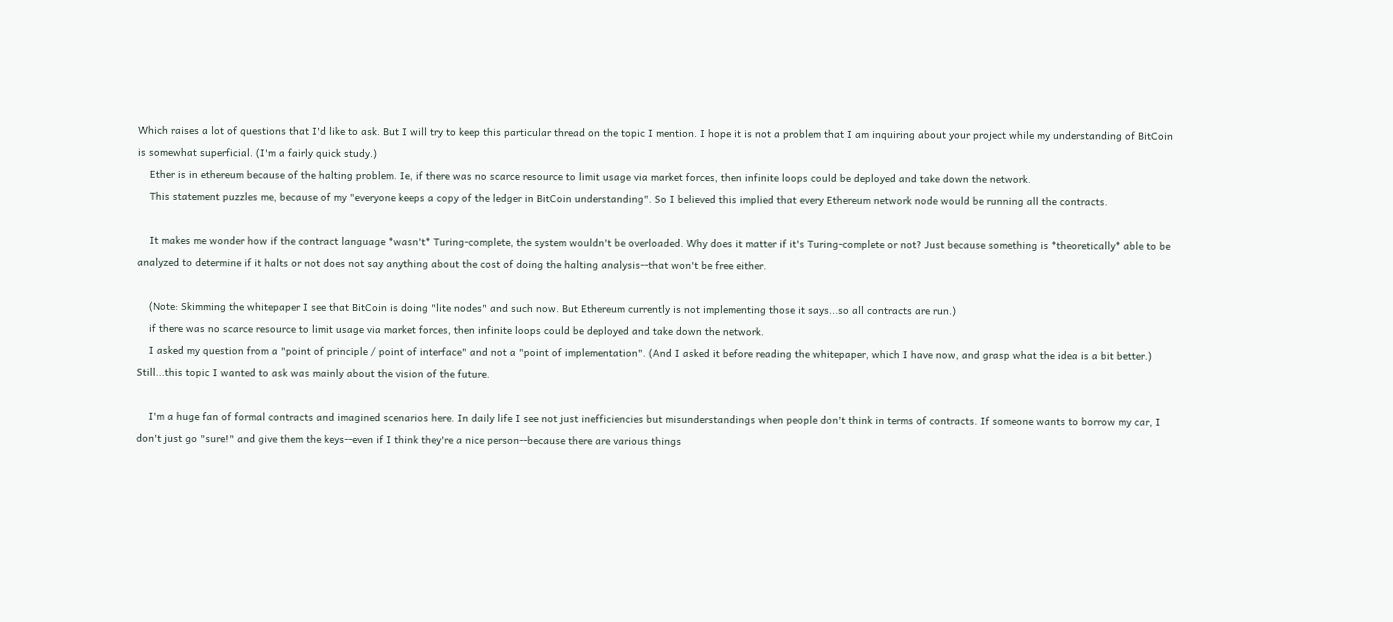Which raises a lot of questions that I'd like to ask. But I will try to keep this particular thread on the topic I mention. I hope it is not a problem that I am inquiring about your project while my understanding of BitCoin is somewhat superficial. (I'm a fairly quick study.)
    Ether is in ethereum because of the halting problem. Ie, if there was no scarce resource to limit usage via market forces, then infinite loops could be deployed and take down the network.
    This statement puzzles me, because of my "everyone keeps a copy of the ledger in BitCoin understanding". So I believed this implied that every Ethereum network node would be running all the contracts.

    It makes me wonder how if the contract language *wasn't* Turing-complete, the system wouldn't be overloaded. Why does it matter if it's Turing-complete or not? Just because something is *theoretically* able to be analyzed to determine if it halts or not does not say anything about the cost of doing the halting analysis--that won't be free either.

    (Note: Skimming the whitepaper I see that BitCoin is doing "lite nodes" and such now. But Ethereum currently is not implementing those it says...so all contracts are run.)
    if there was no scarce resource to limit usage via market forces, then infinite loops could be deployed and take down the network.
    I asked my question from a "point of principle / point of interface" and not a "point of implementation". (And I asked it before reading the whitepaper, which I have now, and grasp what the idea is a bit better.) Still...this topic I wanted to ask was mainly about the vision of the future.

    I'm a huge fan of formal contracts and imagined scenarios here. In daily life I see not just inefficiencies but misunderstandings when people don't think in terms of contracts. If someone wants to borrow my car, I don't just go "sure!" and give them the keys--even if I think they're a nice person--because there are various things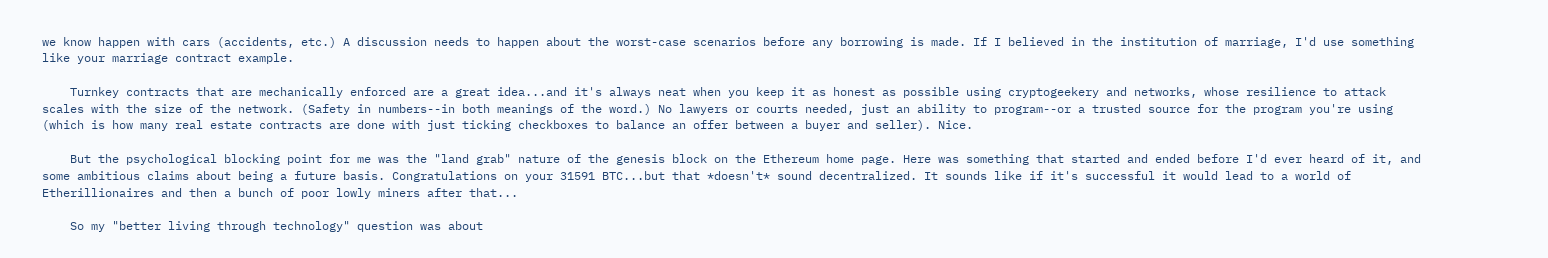we know happen with cars (accidents, etc.) A discussion needs to happen about the worst-case scenarios before any borrowing is made. If I believed in the institution of marriage, I'd use something like your marriage contract example.

    Turnkey contracts that are mechanically enforced are a great idea...and it's always neat when you keep it as honest as possible using cryptogeekery and networks, whose resilience to attack scales with the size of the network. (Safety in numbers--in both meanings of the word.) No lawyers or courts needed, just an ability to program--or a trusted source for the program you're using (which is how many real estate contracts are done with just ticking checkboxes to balance an offer between a buyer and seller). Nice.

    But the psychological blocking point for me was the "land grab" nature of the genesis block on the Ethereum home page. Here was something that started and ended before I'd ever heard of it, and some ambitious claims about being a future basis. Congratulations on your 31591 BTC...but that *doesn't* sound decentralized. It sounds like if it's successful it would lead to a world of Etherillionaires and then a bunch of poor lowly miners after that...

    So my "better living through technology" question was about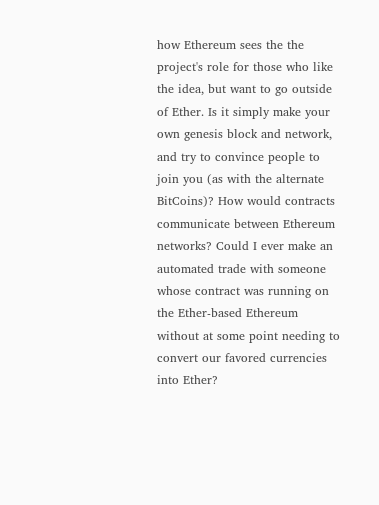how Ethereum sees the the project's role for those who like the idea, but want to go outside of Ether. Is it simply make your own genesis block and network, and try to convince people to join you (as with the alternate BitCoins)? How would contracts communicate between Ethereum networks? Could I ever make an automated trade with someone whose contract was running on the Ether-based Ethereum without at some point needing to convert our favored currencies into Ether?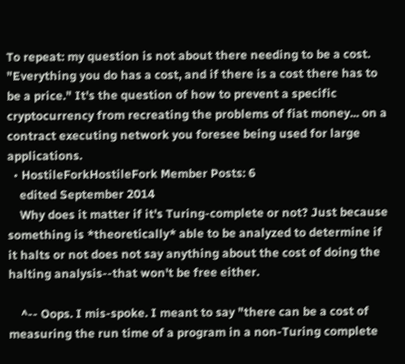To repeat: my question is not about there needing to be a cost. "Everything you do has a cost, and if there is a cost there has to be a price." It's the question of how to prevent a specific cryptocurrency from recreating the problems of fiat money... on a contract executing network you foresee being used for large applications.
  • HostileForkHostileFork Member Posts: 6
    edited September 2014
    Why does it matter if it's Turing-complete or not? Just because something is *theoretically* able to be analyzed to determine if it halts or not does not say anything about the cost of doing the halting analysis--that won't be free either.

    ^-- Oops. I mis-spoke. I meant to say "there can be a cost of measuring the run time of a program in a non-Turing complete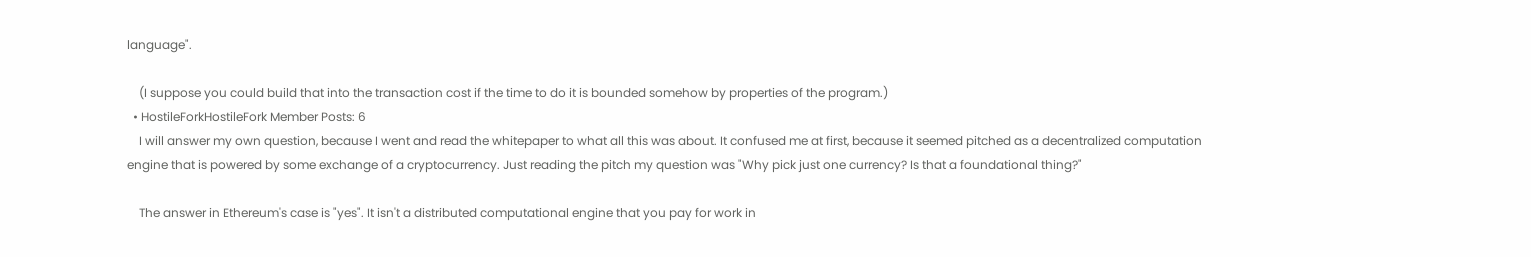language".

    (I suppose you could build that into the transaction cost if the time to do it is bounded somehow by properties of the program.)
  • HostileForkHostileFork Member Posts: 6
    I will answer my own question, because I went and read the whitepaper to what all this was about. It confused me at first, because it seemed pitched as a decentralized computation engine that is powered by some exchange of a cryptocurrency. Just reading the pitch my question was "Why pick just one currency? Is that a foundational thing?"

    The answer in Ethereum's case is "yes". It isn't a distributed computational engine that you pay for work in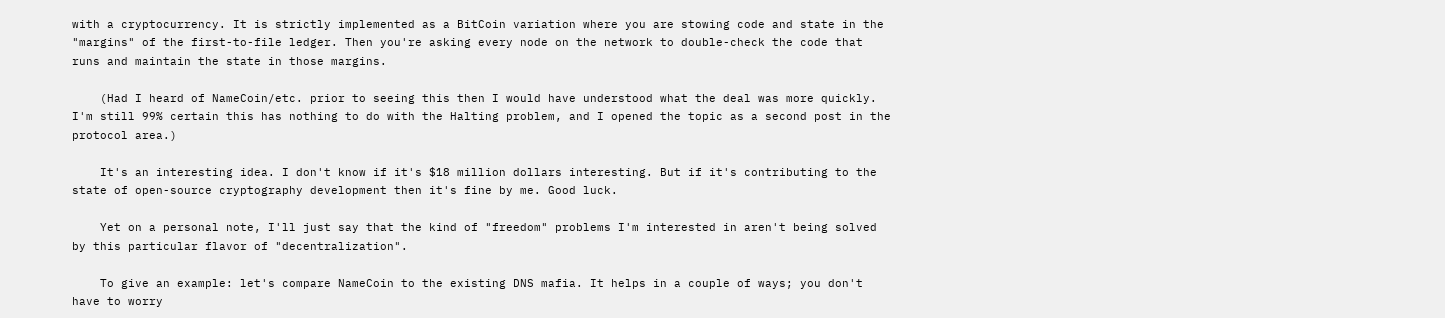with a cryptocurrency. It is strictly implemented as a BitCoin variation where you are stowing code and state in the "margins" of the first-to-file ledger. Then you're asking every node on the network to double-check the code that runs and maintain the state in those margins.

    (Had I heard of NameCoin/etc. prior to seeing this then I would have understood what the deal was more quickly. I'm still 99% certain this has nothing to do with the Halting problem, and I opened the topic as a second post in the protocol area.)

    It's an interesting idea. I don't know if it's $18 million dollars interesting. But if it's contributing to the state of open-source cryptography development then it's fine by me. Good luck.

    Yet on a personal note, I'll just say that the kind of "freedom" problems I'm interested in aren't being solved by this particular flavor of "decentralization".

    To give an example: let's compare NameCoin to the existing DNS mafia. It helps in a couple of ways; you don't have to worry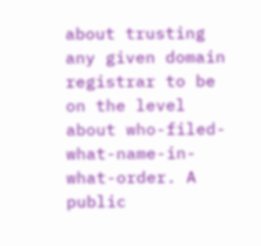about trusting any given domain registrar to be on the level about who-filed-what-name-in-what-order. A public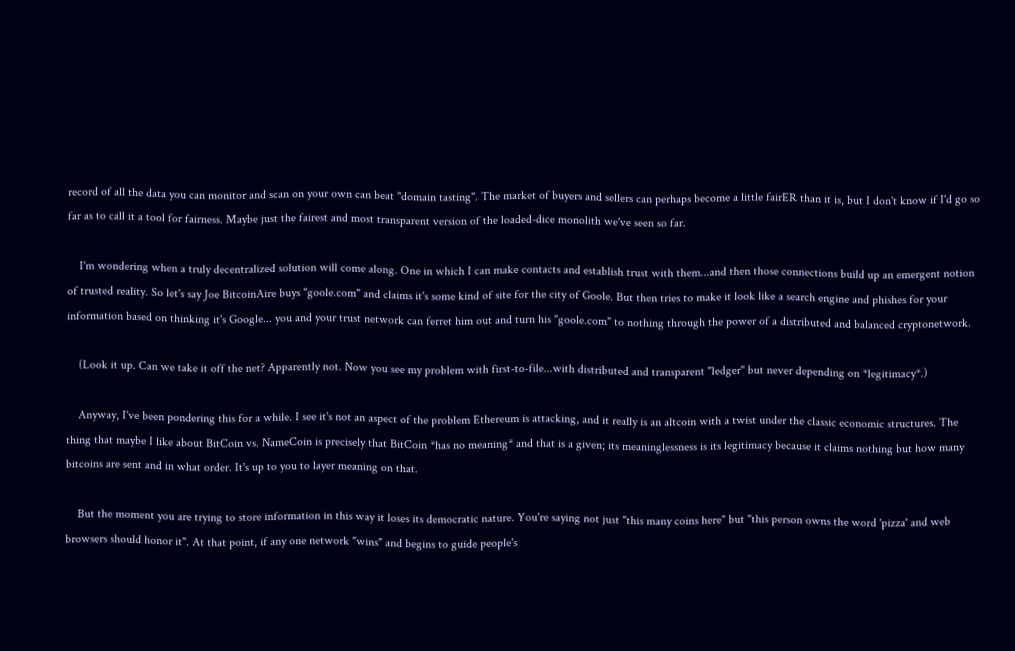record of all the data you can monitor and scan on your own can beat "domain tasting". The market of buyers and sellers can perhaps become a little fairER than it is, but I don't know if I'd go so far as to call it a tool for fairness. Maybe just the fairest and most transparent version of the loaded-dice monolith we've seen so far.

    I'm wondering when a truly decentralized solution will come along. One in which I can make contacts and establish trust with them...and then those connections build up an emergent notion of trusted reality. So let's say Joe BitcoinAire buys "goole.com" and claims it's some kind of site for the city of Goole. But then tries to make it look like a search engine and phishes for your information based on thinking it's Google... you and your trust network can ferret him out and turn his "goole.com" to nothing through the power of a distributed and balanced cryptonetwork.

    (Look it up. Can we take it off the net? Apparently not. Now you see my problem with first-to-file...with distributed and transparent "ledger" but never depending on *legitimacy*.)

    Anyway, I've been pondering this for a while. I see it's not an aspect of the problem Ethereum is attacking, and it really is an altcoin with a twist under the classic economic structures. The thing that maybe I like about BitCoin vs. NameCoin is precisely that BitCoin *has no meaning* and that is a given; its meaninglessness is its legitimacy because it claims nothing but how many bitcoins are sent and in what order. It's up to you to layer meaning on that.

    But the moment you are trying to store information in this way it loses its democratic nature. You're saying not just "this many coins here" but "this person owns the word 'pizza' and web browsers should honor it". At that point, if any one network "wins" and begins to guide people's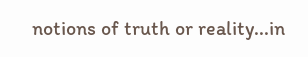notions of truth or reality...in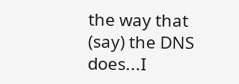the way that (say) the DNS does...I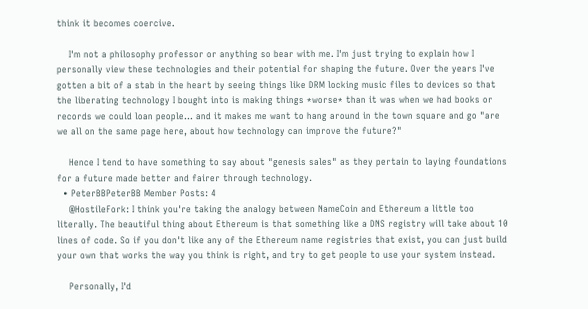think it becomes coercive.

    I'm not a philosophy professor or anything so bear with me. I'm just trying to explain how I personally view these technologies and their potential for shaping the future. Over the years I've gotten a bit of a stab in the heart by seeing things like DRM locking music files to devices so that the liberating technology I bought into is making things *worse* than it was when we had books or records we could loan people... and it makes me want to hang around in the town square and go "are we all on the same page here, about how technology can improve the future?"

    Hence I tend to have something to say about "genesis sales" as they pertain to laying foundations for a future made better and fairer through technology.
  • PeterBBPeterBB Member Posts: 4
    @HostileFork: I think you're taking the analogy between NameCoin and Ethereum a little too literally. The beautiful thing about Ethereum is that something like a DNS registry will take about 10 lines of code. So if you don't like any of the Ethereum name registries that exist, you can just build your own that works the way you think is right, and try to get people to use your system instead.

    Personally, I'd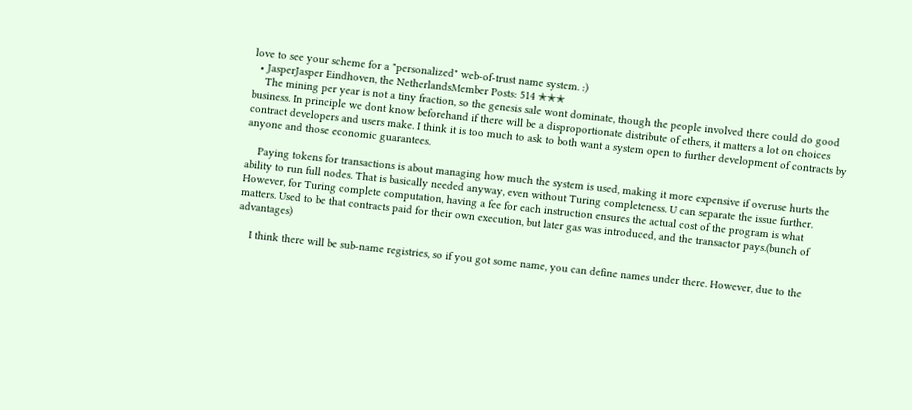love to see your scheme for a "personalized" web-of-trust name system. :)
  • JasperJasper Eindhoven, the NetherlandsMember Posts: 514 ✭✭✭
    The mining per year is not a tiny fraction, so the genesis sale wont dominate, though the people involved there could do good business. In principle we dont know beforehand if there will be a disproportionate distribute of ethers, it matters a lot on choices contract developers and users make. I think it is too much to ask to both want a system open to further development of contracts by anyone and those economic guarantees.

    Paying tokens for transactions is about managing how much the system is used, making it more expensive if overuse hurts the ability to run full nodes. That is basically needed anyway, even without Turing completeness. U can separate the issue further. However, for Turing complete computation, having a fee for each instruction ensures the actual cost of the program is what matters. Used to be that contracts paid for their own execution, but later gas was introduced, and the transactor pays.(bunch of advantages)

    I think there will be sub-name registries, so if you got some name, you can define names under there. However, due to the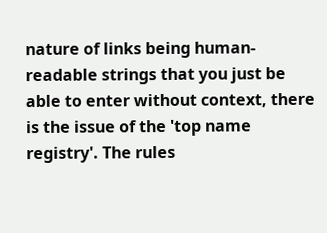nature of links being human-readable strings that you just be able to enter without context, there is the issue of the 'top name registry'. The rules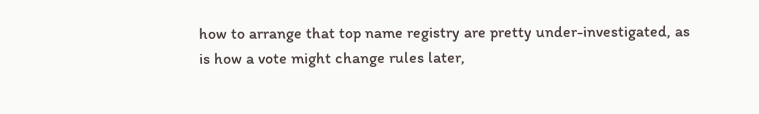how to arrange that top name registry are pretty under-investigated, as is how a vote might change rules later,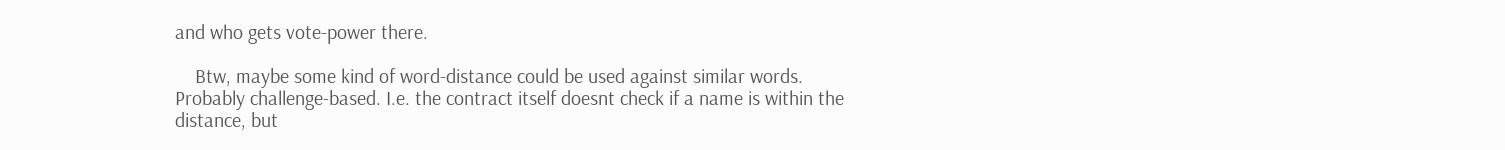and who gets vote-power there.

    Btw, maybe some kind of word-distance could be used against similar words. Probably challenge-based. I.e. the contract itself doesnt check if a name is within the distance, but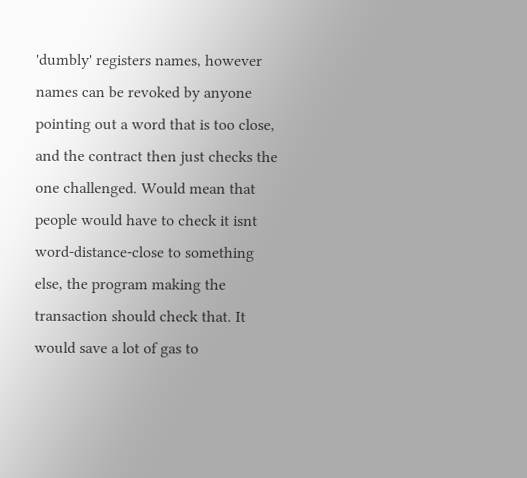'dumbly' registers names, however names can be revoked by anyone pointing out a word that is too close, and the contract then just checks the one challenged. Would mean that people would have to check it isnt word-distance-close to something else, the program making the transaction should check that. It would save a lot of gas to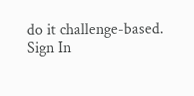do it challenge-based.
Sign In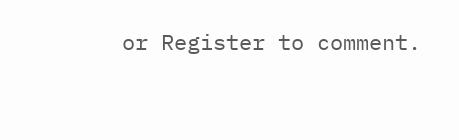or Register to comment.